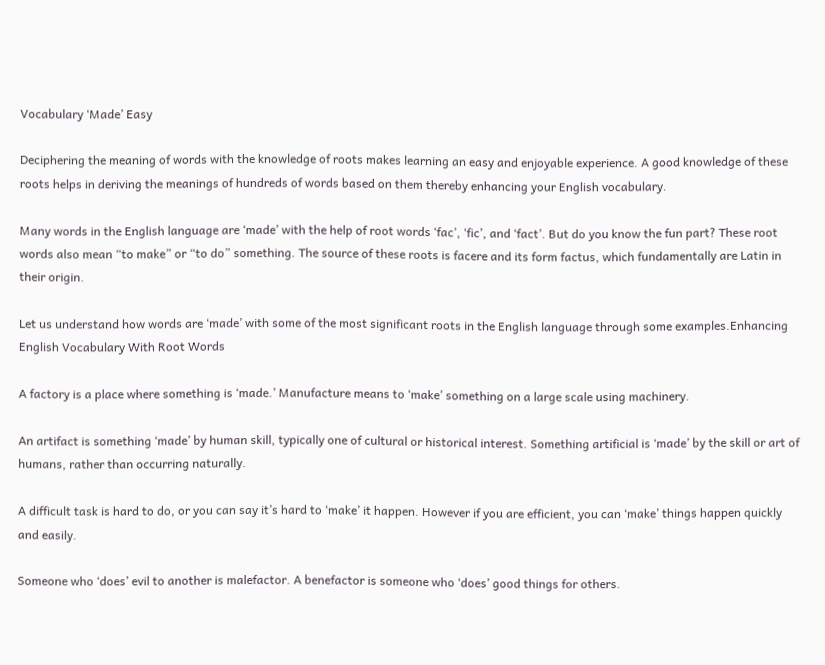Vocabulary ‘Made’ Easy

Deciphering the meaning of words with the knowledge of roots makes learning an easy and enjoyable experience. A good knowledge of these roots helps in deriving the meanings of hundreds of words based on them thereby enhancing your English vocabulary.

Many words in the English language are ‘made’ with the help of root words ‘fac’, ‘fic’, and ‘fact’. But do you know the fun part? These root words also mean “to make” or “to do” something. The source of these roots is facere and its form factus, which fundamentally are Latin in their origin.

Let us understand how words are ‘made’ with some of the most significant roots in the English language through some examples.Enhancing English Vocabulary With Root Words

A factory is a place where something is ‘made.’ Manufacture means to ‘make’ something on a large scale using machinery.

An artifact is something ‘made’ by human skill, typically one of cultural or historical interest. Something artificial is ‘made’ by the skill or art of humans, rather than occurring naturally.

A difficult task is hard to do, or you can say it’s hard to ‘make’ it happen. However if you are efficient, you can ‘make’ things happen quickly and easily.

Someone who ‘does’ evil to another is malefactor. A benefactor is someone who ‘does’ good things for others.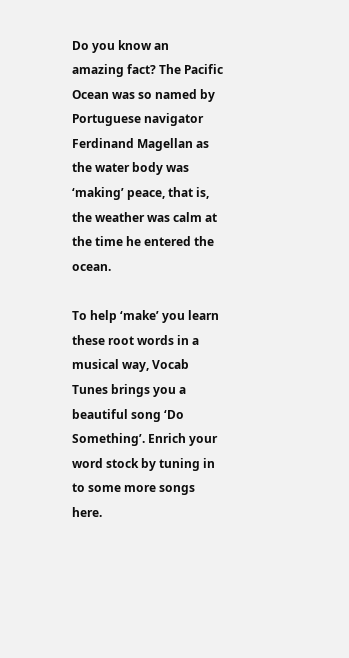Do you know an amazing fact? The Pacific Ocean was so named by Portuguese navigator Ferdinand Magellan as the water body was ‘making’ peace, that is, the weather was calm at the time he entered the ocean.

To help ‘make’ you learn these root words in a musical way, Vocab Tunes brings you a beautiful song ‘Do Something’. Enrich your word stock by tuning in to some more songs here.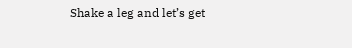Shake a leg and let’s get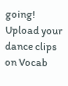going!
Upload your dance clips on Vocab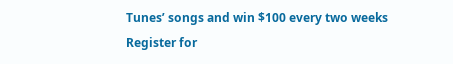Tunes’ songs and win $100 every two weeks
Register for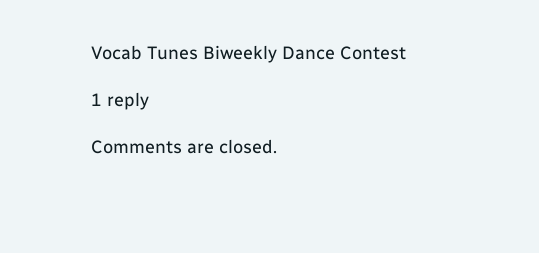Vocab Tunes Biweekly Dance Contest

1 reply

Comments are closed.